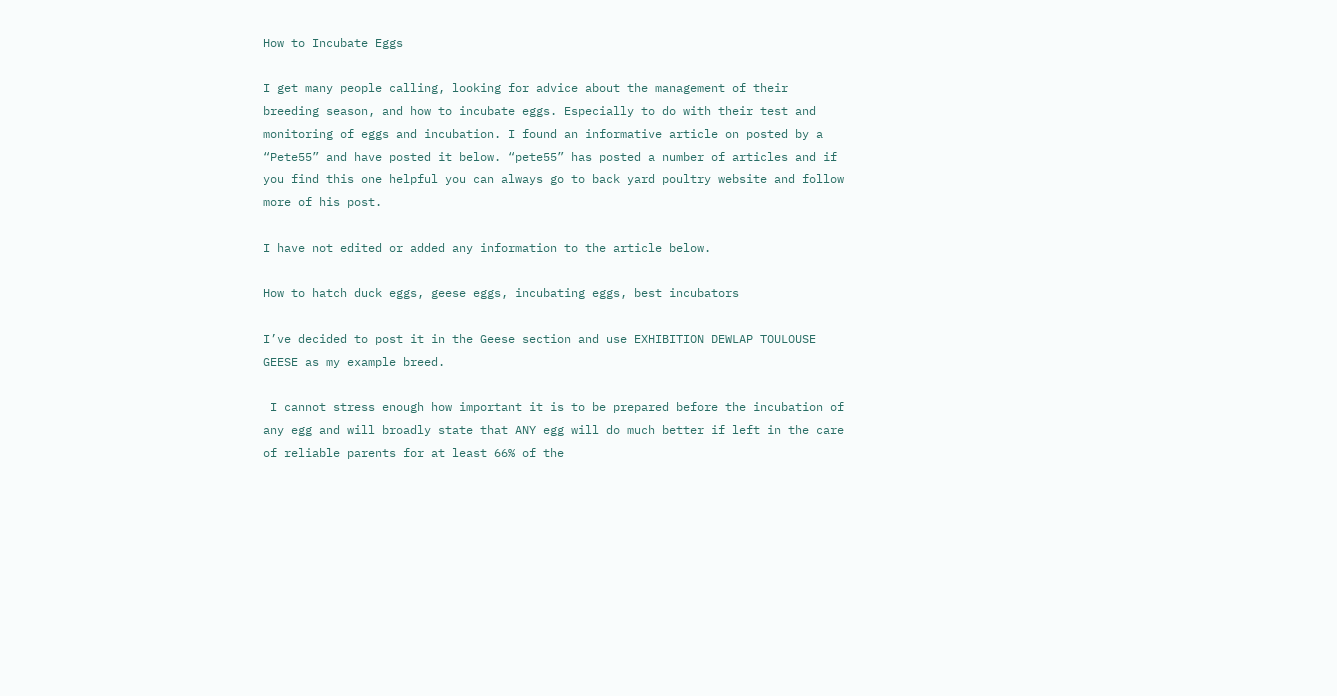How to Incubate Eggs

I get many people calling, looking for advice about the management of their breeding season, and how to incubate eggs. Especially to do with their test and monitoring of eggs and incubation. I found an informative article on posted by a “Pete55” and have posted it below. “pete55” has posted a number of articles and if you find this one helpful you can always go to back yard poultry website and follow more of his post.

I have not edited or added any information to the article below.

How to hatch duck eggs, geese eggs, incubating eggs, best incubators

I’ve decided to post it in the Geese section and use EXHIBITION DEWLAP TOULOUSE GEESE as my example breed.

 I cannot stress enough how important it is to be prepared before the incubation of any egg and will broadly state that ANY egg will do much better if left in the care of reliable parents for at least 66% of the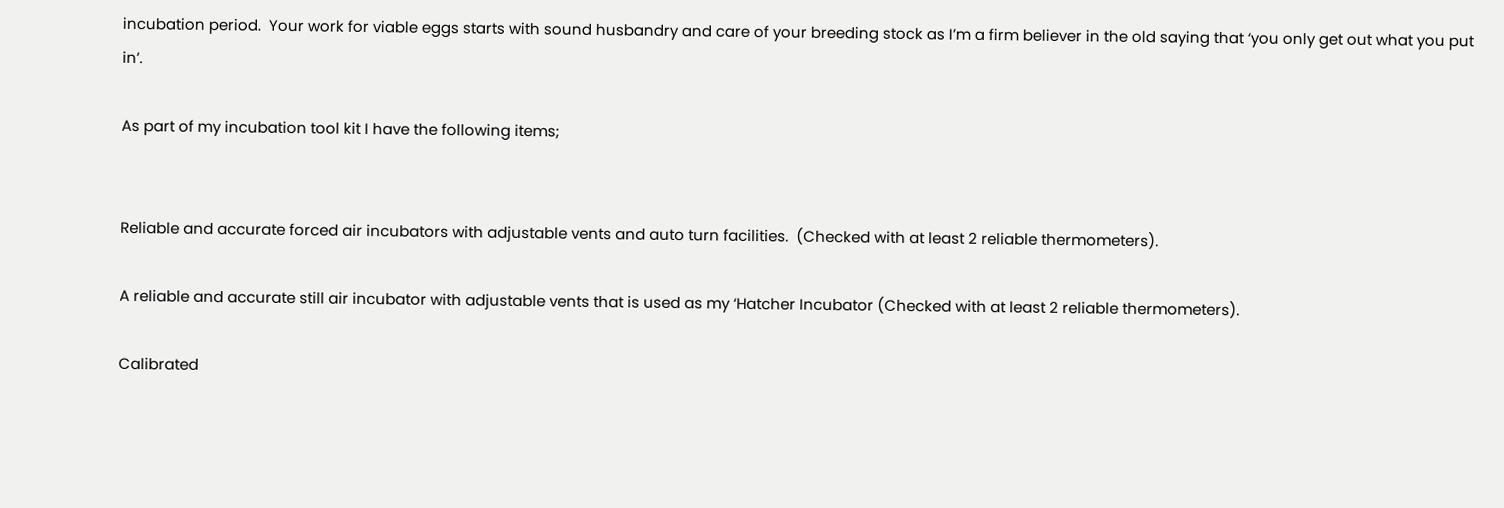incubation period.  Your work for viable eggs starts with sound husbandry and care of your breeding stock as I’m a firm believer in the old saying that ‘you only get out what you put in’.

As part of my incubation tool kit I have the following items;


Reliable and accurate forced air incubators with adjustable vents and auto turn facilities.  (Checked with at least 2 reliable thermometers).

A reliable and accurate still air incubator with adjustable vents that is used as my ‘Hatcher Incubator (Checked with at least 2 reliable thermometers).

Calibrated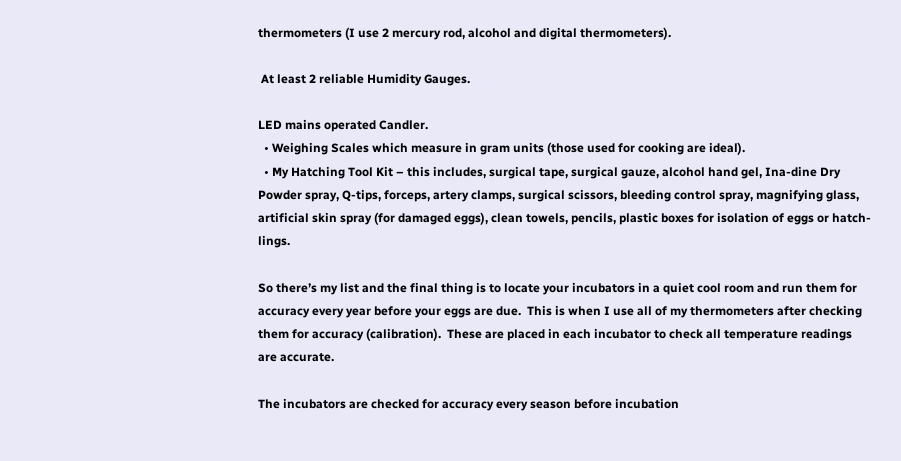thermometers (I use 2 mercury rod, alcohol and digital thermometers).

 At least 2 reliable Humidity Gauges.

LED mains operated Candler.
  • Weighing Scales which measure in gram units (those used for cooking are ideal).
  • My Hatching Tool Kit – this includes, surgical tape, surgical gauze, alcohol hand gel, Ina-dine Dry Powder spray, Q-tips, forceps, artery clamps, surgical scissors, bleeding control spray, magnifying glass, artificial skin spray (for damaged eggs), clean towels, pencils, plastic boxes for isolation of eggs or hatch-lings.

So there’s my list and the final thing is to locate your incubators in a quiet cool room and run them for accuracy every year before your eggs are due.  This is when I use all of my thermometers after checking them for accuracy (calibration).  These are placed in each incubator to check all temperature readings are accurate.

The incubators are checked for accuracy every season before incubation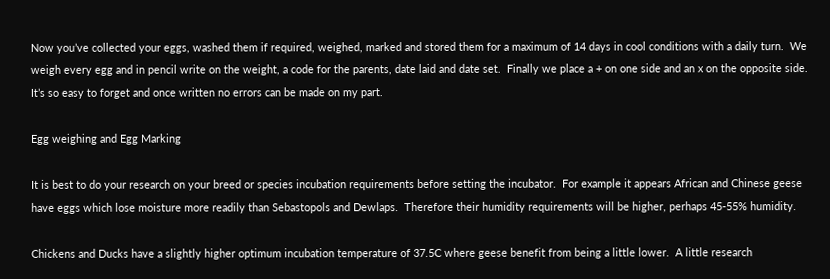Now you’ve collected your eggs, washed them if required, weighed, marked and stored them for a maximum of 14 days in cool conditions with a daily turn.  We weigh every egg and in pencil write on the weight, a code for the parents, date laid and date set.  Finally we place a + on one side and an x on the opposite side.  It’s so easy to forget and once written no errors can be made on my part.

Egg weighing and Egg Marking

It is best to do your research on your breed or species incubation requirements before setting the incubator.  For example it appears African and Chinese geese have eggs which lose moisture more readily than Sebastopols and Dewlaps.  Therefore their humidity requirements will be higher, perhaps 45-55% humidity.

Chickens and Ducks have a slightly higher optimum incubation temperature of 37.5C where geese benefit from being a little lower.  A little research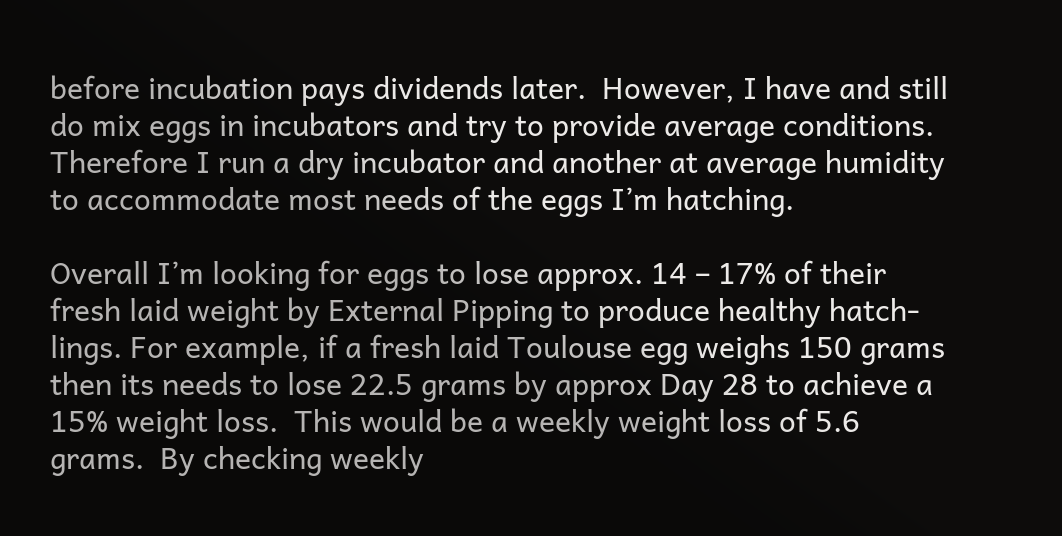before incubation pays dividends later.  However, I have and still do mix eggs in incubators and try to provide average conditions.  Therefore I run a dry incubator and another at average humidity to accommodate most needs of the eggs I’m hatching.

Overall I’m looking for eggs to lose approx. 14 – 17% of their fresh laid weight by External Pipping to produce healthy hatch-lings. For example, if a fresh laid Toulouse egg weighs 150 grams then its needs to lose 22.5 grams by approx Day 28 to achieve a 15% weight loss.  This would be a weekly weight loss of 5.6 grams.  By checking weekly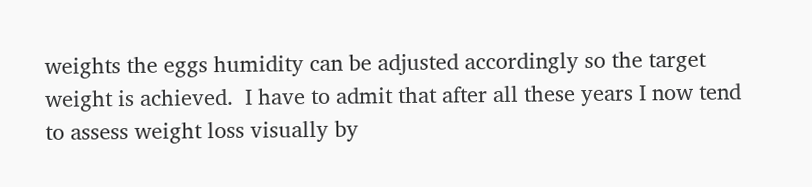weights the eggs humidity can be adjusted accordingly so the target weight is achieved.  I have to admit that after all these years I now tend to assess weight loss visually by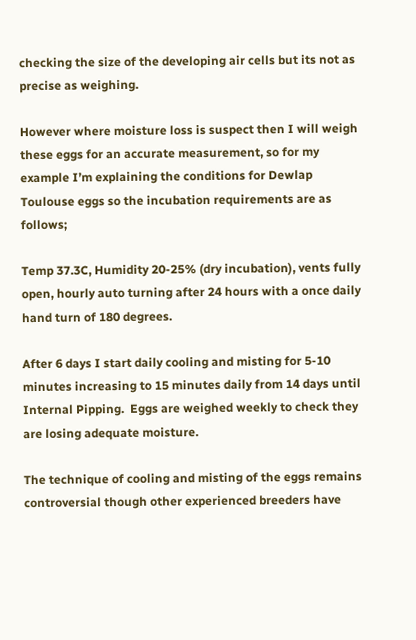checking the size of the developing air cells but its not as precise as weighing.

However where moisture loss is suspect then I will weigh these eggs for an accurate measurement, so for my example I’m explaining the conditions for Dewlap Toulouse eggs so the incubation requirements are as follows;

Temp 37.3C, Humidity 20-25% (dry incubation), vents fully open, hourly auto turning after 24 hours with a once daily hand turn of 180 degrees.

After 6 days I start daily cooling and misting for 5-10 minutes increasing to 15 minutes daily from 14 days until Internal Pipping.  Eggs are weighed weekly to check they are losing adequate moisture.

The technique of cooling and misting of the eggs remains controversial though other experienced breeders have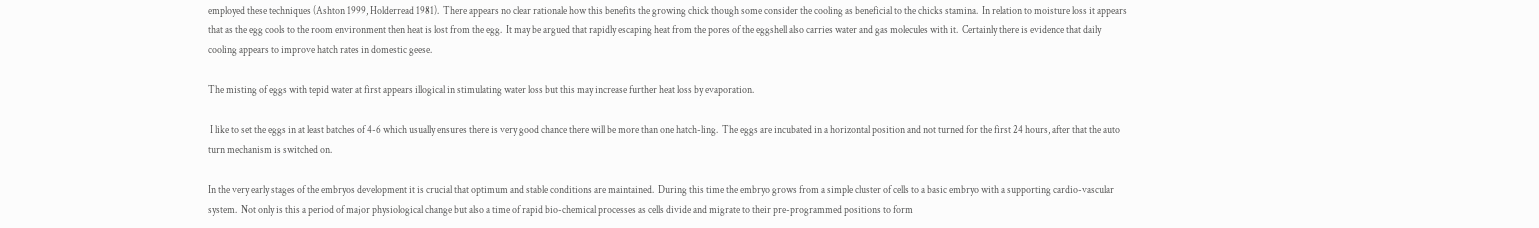employed these techniques (Ashton 1999, Holderread 1981).  There appears no clear rationale how this benefits the growing chick though some consider the cooling as beneficial to the chicks stamina.  In relation to moisture loss it appears that as the egg cools to the room environment then heat is lost from the egg.  It may be argued that rapidly escaping heat from the pores of the eggshell also carries water and gas molecules with it.  Certainly there is evidence that daily cooling appears to improve hatch rates in domestic geese.

The misting of eggs with tepid water at first appears illogical in stimulating water loss but this may increase further heat loss by evaporation.

 I like to set the eggs in at least batches of 4-6 which usually ensures there is very good chance there will be more than one hatch-ling.  The eggs are incubated in a horizontal position and not turned for the first 24 hours, after that the auto turn mechanism is switched on.

In the very early stages of the embryos development it is crucial that optimum and stable conditions are maintained.  During this time the embryo grows from a simple cluster of cells to a basic embryo with a supporting cardio-vascular system.  Not only is this a period of major physiological change but also a time of rapid bio-chemical processes as cells divide and migrate to their pre-programmed positions to form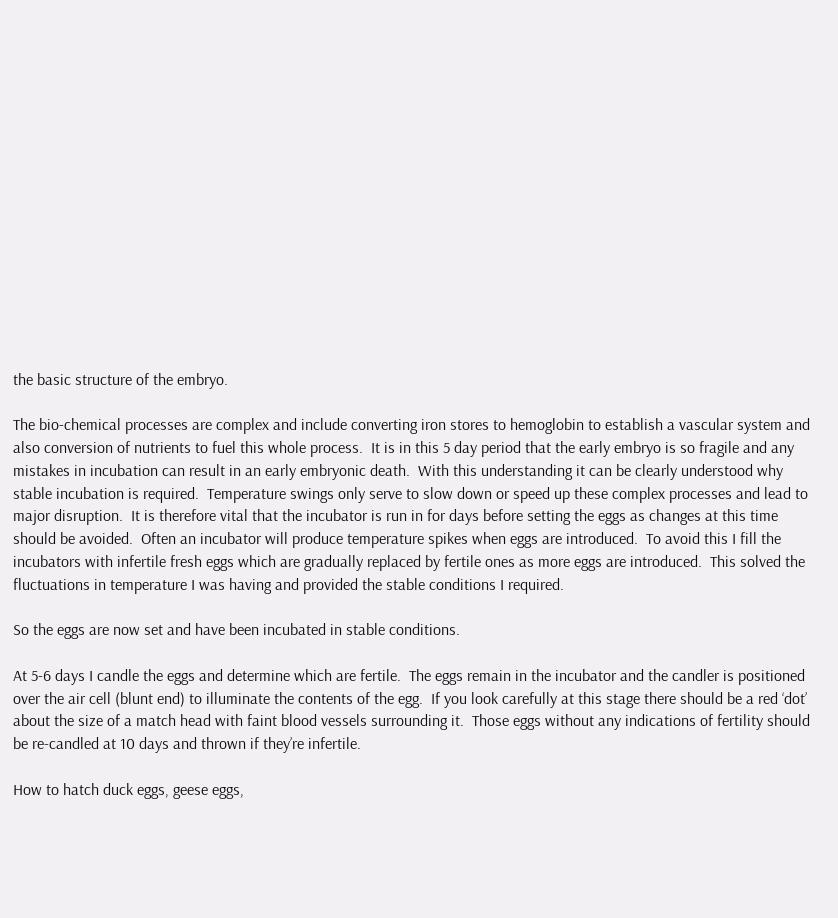the basic structure of the embryo.

The bio-chemical processes are complex and include converting iron stores to hemoglobin to establish a vascular system and also conversion of nutrients to fuel this whole process.  It is in this 5 day period that the early embryo is so fragile and any mistakes in incubation can result in an early embryonic death.  With this understanding it can be clearly understood why stable incubation is required.  Temperature swings only serve to slow down or speed up these complex processes and lead to major disruption.  It is therefore vital that the incubator is run in for days before setting the eggs as changes at this time should be avoided.  Often an incubator will produce temperature spikes when eggs are introduced.  To avoid this I fill the incubators with infertile fresh eggs which are gradually replaced by fertile ones as more eggs are introduced.  This solved the fluctuations in temperature I was having and provided the stable conditions I required.

So the eggs are now set and have been incubated in stable conditions.

At 5-6 days I candle the eggs and determine which are fertile.  The eggs remain in the incubator and the candler is positioned over the air cell (blunt end) to illuminate the contents of the egg.  If you look carefully at this stage there should be a red ‘dot’ about the size of a match head with faint blood vessels surrounding it.  Those eggs without any indications of fertility should be re-candled at 10 days and thrown if they’re infertile.

How to hatch duck eggs, geese eggs,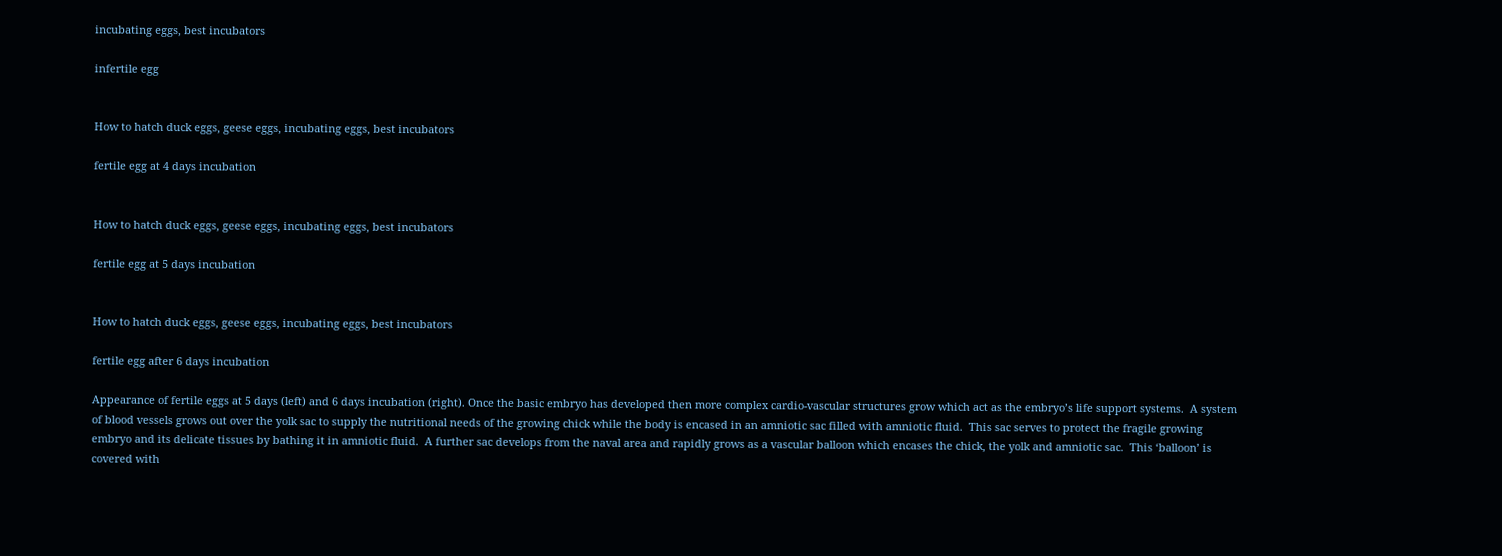incubating eggs, best incubators

infertile egg


How to hatch duck eggs, geese eggs, incubating eggs, best incubators

fertile egg at 4 days incubation


How to hatch duck eggs, geese eggs, incubating eggs, best incubators

fertile egg at 5 days incubation


How to hatch duck eggs, geese eggs, incubating eggs, best incubators

fertile egg after 6 days incubation

Appearance of fertile eggs at 5 days (left) and 6 days incubation (right). Once the basic embryo has developed then more complex cardio-vascular structures grow which act as the embryo’s life support systems.  A system of blood vessels grows out over the yolk sac to supply the nutritional needs of the growing chick while the body is encased in an amniotic sac filled with amniotic fluid.  This sac serves to protect the fragile growing embryo and its delicate tissues by bathing it in amniotic fluid.  A further sac develops from the naval area and rapidly grows as a vascular balloon which encases the chick, the yolk and amniotic sac.  This ‘balloon’ is covered with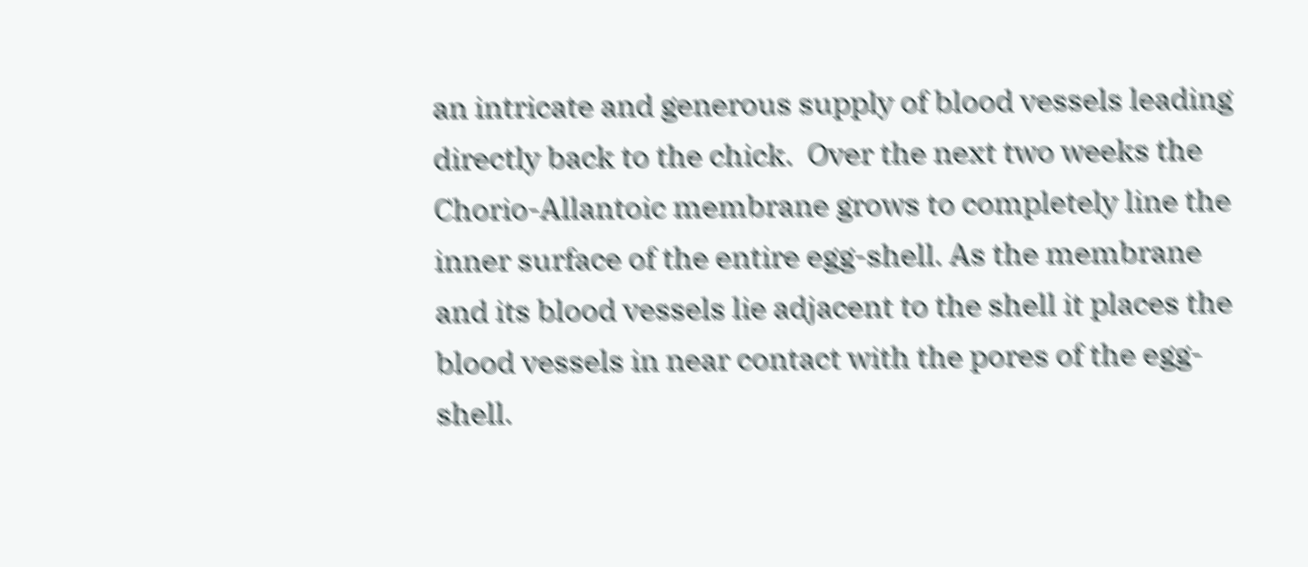an intricate and generous supply of blood vessels leading directly back to the chick.  Over the next two weeks the Chorio-Allantoic membrane grows to completely line the inner surface of the entire egg-shell. As the membrane and its blood vessels lie adjacent to the shell it places the blood vessels in near contact with the pores of the egg-shell.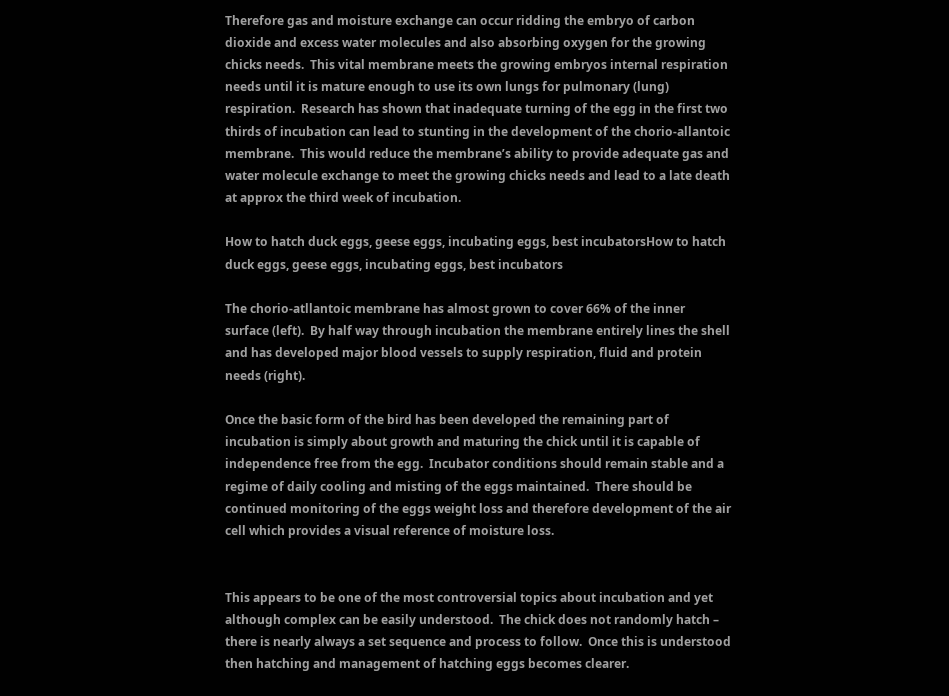Therefore gas and moisture exchange can occur ridding the embryo of carbon dioxide and excess water molecules and also absorbing oxygen for the growing chicks needs.  This vital membrane meets the growing embryos internal respiration needs until it is mature enough to use its own lungs for pulmonary (lung) respiration.  Research has shown that inadequate turning of the egg in the first two thirds of incubation can lead to stunting in the development of the chorio-allantoic membrane.  This would reduce the membrane’s ability to provide adequate gas and water molecule exchange to meet the growing chicks needs and lead to a late death at approx the third week of incubation.

How to hatch duck eggs, geese eggs, incubating eggs, best incubatorsHow to hatch duck eggs, geese eggs, incubating eggs, best incubators

The chorio-atllantoic membrane has almost grown to cover 66% of the inner surface (left).  By half way through incubation the membrane entirely lines the shell and has developed major blood vessels to supply respiration, fluid and protein needs (right).

Once the basic form of the bird has been developed the remaining part of incubation is simply about growth and maturing the chick until it is capable of independence free from the egg.  Incubator conditions should remain stable and a regime of daily cooling and misting of the eggs maintained.  There should be continued monitoring of the eggs weight loss and therefore development of the air cell which provides a visual reference of moisture loss.


This appears to be one of the most controversial topics about incubation and yet although complex can be easily understood.  The chick does not randomly hatch – there is nearly always a set sequence and process to follow.  Once this is understood then hatching and management of hatching eggs becomes clearer.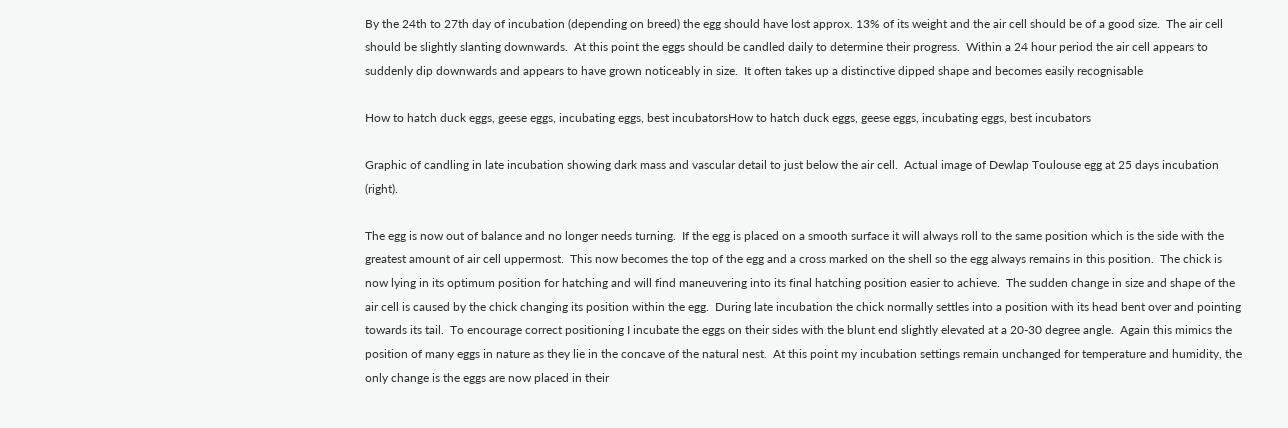By the 24th to 27th day of incubation (depending on breed) the egg should have lost approx. 13% of its weight and the air cell should be of a good size.  The air cell should be slightly slanting downwards.  At this point the eggs should be candled daily to determine their progress.  Within a 24 hour period the air cell appears to suddenly dip downwards and appears to have grown noticeably in size.  It often takes up a distinctive dipped shape and becomes easily recognisable

How to hatch duck eggs, geese eggs, incubating eggs, best incubatorsHow to hatch duck eggs, geese eggs, incubating eggs, best incubators

Graphic of candling in late incubation showing dark mass and vascular detail to just below the air cell.  Actual image of Dewlap Toulouse egg at 25 days incubation (right).

The egg is now out of balance and no longer needs turning.  If the egg is placed on a smooth surface it will always roll to the same position which is the side with the greatest amount of air cell uppermost.  This now becomes the top of the egg and a cross marked on the shell so the egg always remains in this position.  The chick is now lying in its optimum position for hatching and will find maneuvering into its final hatching position easier to achieve.  The sudden change in size and shape of the air cell is caused by the chick changing its position within the egg.  During late incubation the chick normally settles into a position with its head bent over and pointing towards its tail.  To encourage correct positioning I incubate the eggs on their sides with the blunt end slightly elevated at a 20-30 degree angle.  Again this mimics the position of many eggs in nature as they lie in the concave of the natural nest.  At this point my incubation settings remain unchanged for temperature and humidity, the only change is the eggs are now placed in their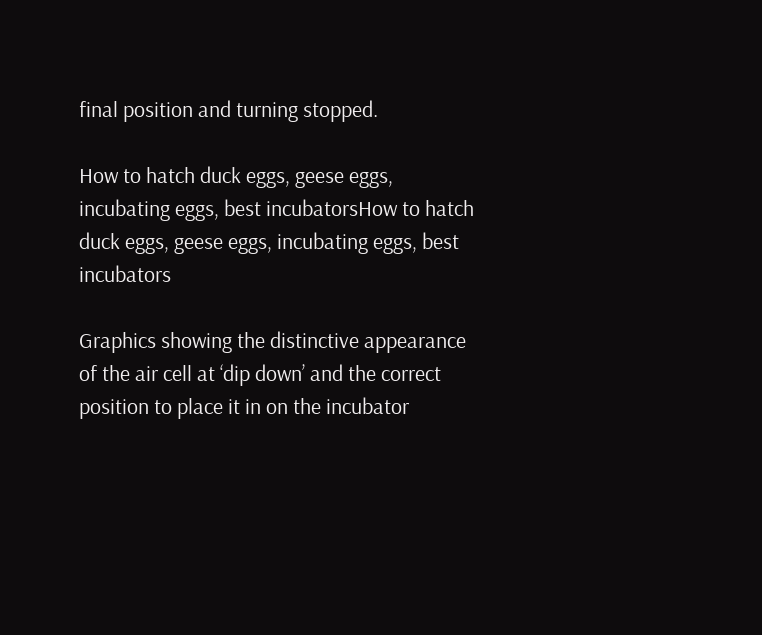final position and turning stopped.

How to hatch duck eggs, geese eggs, incubating eggs, best incubatorsHow to hatch duck eggs, geese eggs, incubating eggs, best incubators

Graphics showing the distinctive appearance of the air cell at ‘dip down’ and the correct position to place it in on the incubator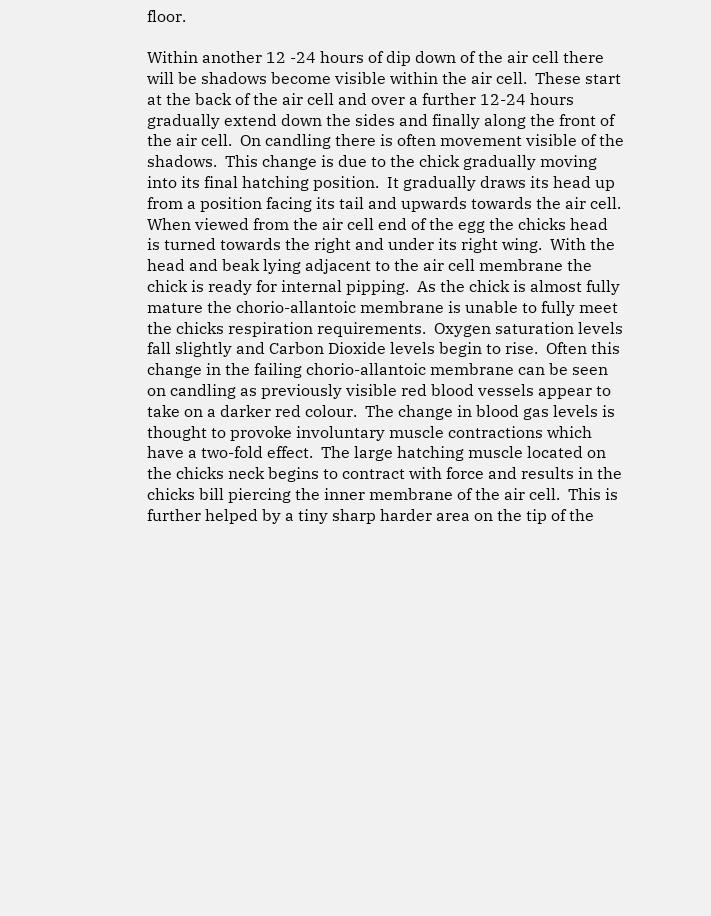floor.

Within another 12 -24 hours of dip down of the air cell there will be shadows become visible within the air cell.  These start at the back of the air cell and over a further 12-24 hours gradually extend down the sides and finally along the front of the air cell.  On candling there is often movement visible of the shadows.  This change is due to the chick gradually moving into its final hatching position.  It gradually draws its head up from a position facing its tail and upwards towards the air cell.  When viewed from the air cell end of the egg the chicks head is turned towards the right and under its right wing.  With the head and beak lying adjacent to the air cell membrane the chick is ready for internal pipping.  As the chick is almost fully mature the chorio-allantoic membrane is unable to fully meet the chicks respiration requirements.  Oxygen saturation levels fall slightly and Carbon Dioxide levels begin to rise.  Often this change in the failing chorio-allantoic membrane can be seen on candling as previously visible red blood vessels appear to take on a darker red colour.  The change in blood gas levels is thought to provoke involuntary muscle contractions which have a two-fold effect.  The large hatching muscle located on the chicks neck begins to contract with force and results in the chicks bill piercing the inner membrane of the air cell.  This is further helped by a tiny sharp harder area on the tip of the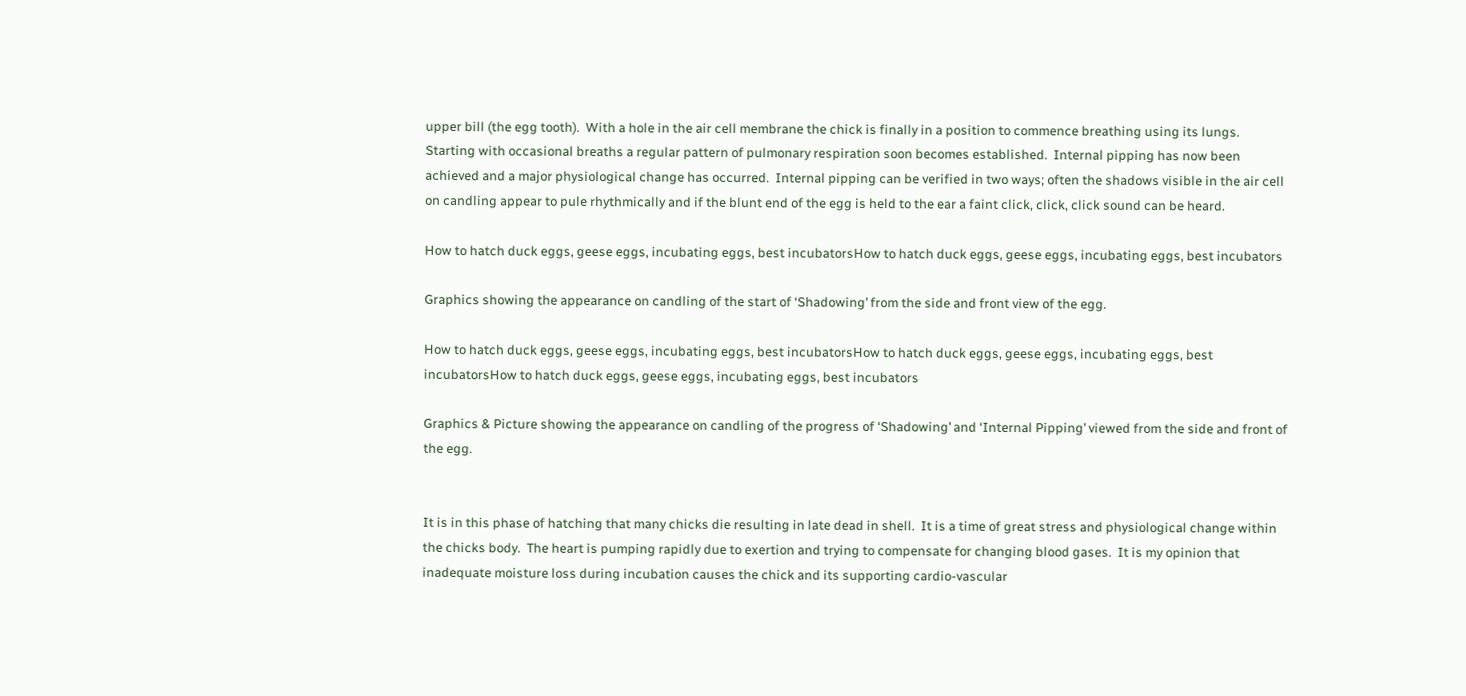upper bill (the egg tooth).  With a hole in the air cell membrane the chick is finally in a position to commence breathing using its lungs.  Starting with occasional breaths a regular pattern of pulmonary respiration soon becomes established.  Internal pipping has now been achieved and a major physiological change has occurred.  Internal pipping can be verified in two ways; often the shadows visible in the air cell on candling appear to pule rhythmically and if the blunt end of the egg is held to the ear a faint click, click, click sound can be heard.

How to hatch duck eggs, geese eggs, incubating eggs, best incubatorsHow to hatch duck eggs, geese eggs, incubating eggs, best incubators

Graphics showing the appearance on candling of the start of ‘Shadowing’ from the side and front view of the egg.

How to hatch duck eggs, geese eggs, incubating eggs, best incubatorsHow to hatch duck eggs, geese eggs, incubating eggs, best incubatorsHow to hatch duck eggs, geese eggs, incubating eggs, best incubators

Graphics & Picture showing the appearance on candling of the progress of ‘Shadowing’ and ‘Internal Pipping’ viewed from the side and front of the egg.


It is in this phase of hatching that many chicks die resulting in late dead in shell.  It is a time of great stress and physiological change within the chicks body.  The heart is pumping rapidly due to exertion and trying to compensate for changing blood gases.  It is my opinion that inadequate moisture loss during incubation causes the chick and its supporting cardio-vascular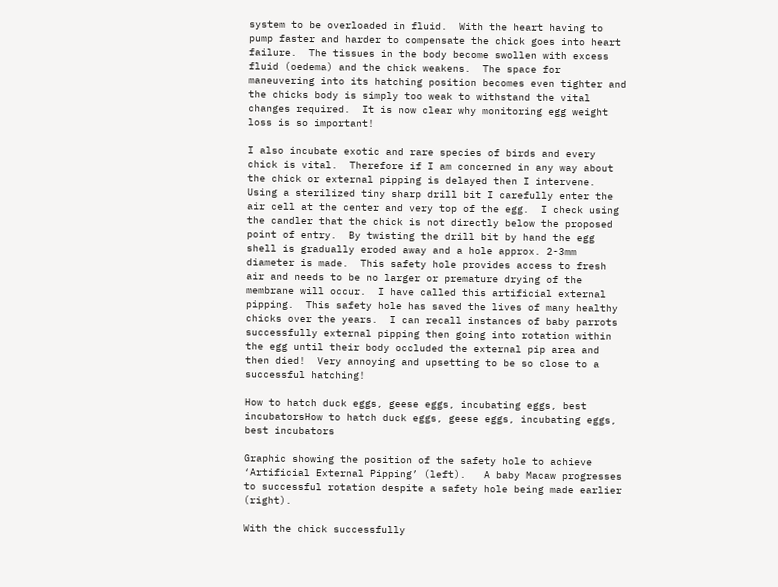system to be overloaded in fluid.  With the heart having to pump faster and harder to compensate the chick goes into heart failure.  The tissues in the body become swollen with excess fluid (oedema) and the chick weakens.  The space for maneuvering into its hatching position becomes even tighter and the chicks body is simply too weak to withstand the vital changes required.  It is now clear why monitoring egg weight loss is so important!

I also incubate exotic and rare species of birds and every chick is vital.  Therefore if I am concerned in any way about the chick or external pipping is delayed then I intervene.  Using a sterilized tiny sharp drill bit I carefully enter the air cell at the center and very top of the egg.  I check using the candler that the chick is not directly below the proposed point of entry.  By twisting the drill bit by hand the egg shell is gradually eroded away and a hole approx. 2-3mm diameter is made.  This safety hole provides access to fresh air and needs to be no larger or premature drying of the membrane will occur.  I have called this artificial external pipping.  This safety hole has saved the lives of many healthy chicks over the years.  I can recall instances of baby parrots successfully external pipping then going into rotation within the egg until their body occluded the external pip area and then died!  Very annoying and upsetting to be so close to a successful hatching!

How to hatch duck eggs, geese eggs, incubating eggs, best incubatorsHow to hatch duck eggs, geese eggs, incubating eggs, best incubators

Graphic showing the position of the safety hole to achieve ‘Artificial External Pipping’ (left).   A baby Macaw progresses to successful rotation despite a safety hole being made earlier (right).

With the chick successfully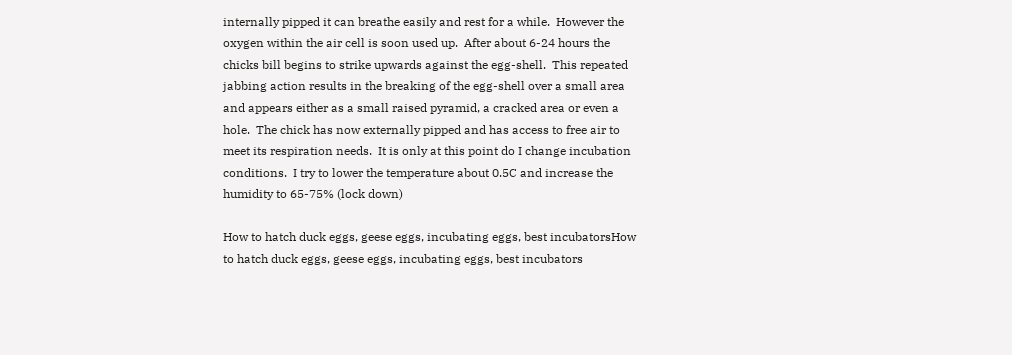internally pipped it can breathe easily and rest for a while.  However the oxygen within the air cell is soon used up.  After about 6-24 hours the chicks bill begins to strike upwards against the egg-shell.  This repeated jabbing action results in the breaking of the egg-shell over a small area and appears either as a small raised pyramid, a cracked area or even a hole.  The chick has now externally pipped and has access to free air to meet its respiration needs.  It is only at this point do I change incubation conditions.  I try to lower the temperature about 0.5C and increase the humidity to 65-75% (lock down)

How to hatch duck eggs, geese eggs, incubating eggs, best incubatorsHow to hatch duck eggs, geese eggs, incubating eggs, best incubators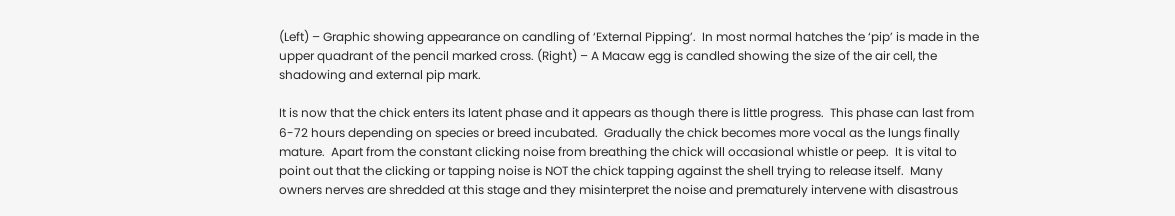(Left) – Graphic showing appearance on candling of ‘External Pipping’.  In most normal hatches the ‘pip’ is made in the upper quadrant of the pencil marked cross. (Right) – A Macaw egg is candled showing the size of the air cell, the shadowing and external pip mark.

It is now that the chick enters its latent phase and it appears as though there is little progress.  This phase can last from 6-72 hours depending on species or breed incubated.  Gradually the chick becomes more vocal as the lungs finally mature.  Apart from the constant clicking noise from breathing the chick will occasional whistle or peep.  It is vital to point out that the clicking or tapping noise is NOT the chick tapping against the shell trying to release itself.  Many owners nerves are shredded at this stage and they misinterpret the noise and prematurely intervene with disastrous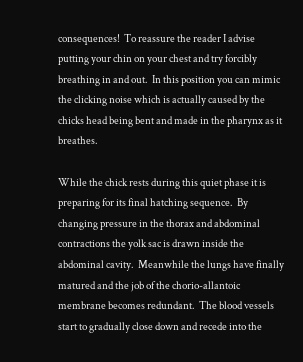consequences!  To reassure the reader I advise putting your chin on your chest and try forcibly breathing in and out.  In this position you can mimic the clicking noise which is actually caused by the chicks head being bent and made in the pharynx as it breathes.

While the chick rests during this quiet phase it is preparing for its final hatching sequence.  By changing pressure in the thorax and abdominal contractions the yolk sac is drawn inside the abdominal cavity.  Meanwhile the lungs have finally matured and the job of the chorio-allantoic membrane becomes redundant.  The blood vessels start to gradually close down and recede into the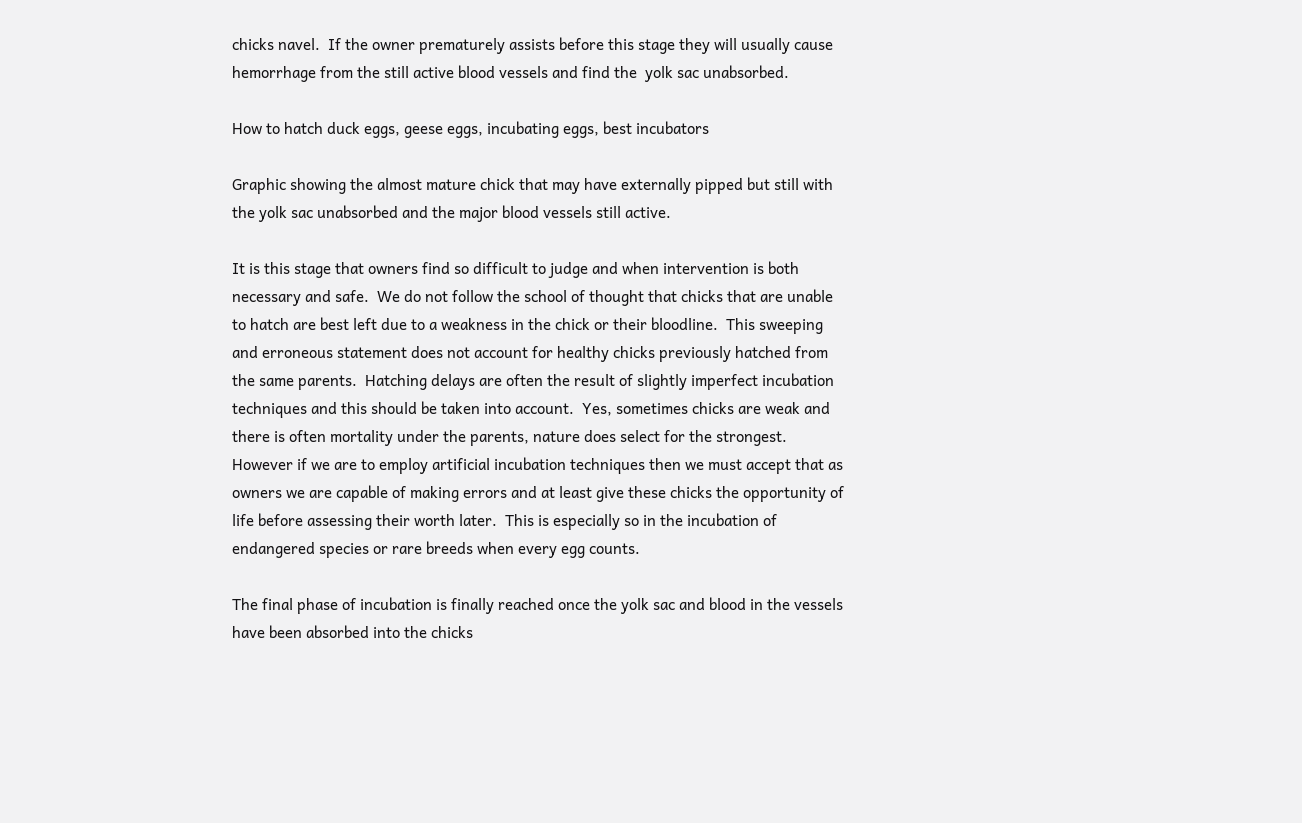chicks navel.  If the owner prematurely assists before this stage they will usually cause hemorrhage from the still active blood vessels and find the  yolk sac unabsorbed.

How to hatch duck eggs, geese eggs, incubating eggs, best incubators

Graphic showing the almost mature chick that may have externally pipped but still with the yolk sac unabsorbed and the major blood vessels still active.

It is this stage that owners find so difficult to judge and when intervention is both necessary and safe.  We do not follow the school of thought that chicks that are unable to hatch are best left due to a weakness in the chick or their bloodline.  This sweeping and erroneous statement does not account for healthy chicks previously hatched from the same parents.  Hatching delays are often the result of slightly imperfect incubation techniques and this should be taken into account.  Yes, sometimes chicks are weak and there is often mortality under the parents, nature does select for the strongest.  However if we are to employ artificial incubation techniques then we must accept that as owners we are capable of making errors and at least give these chicks the opportunity of life before assessing their worth later.  This is especially so in the incubation of endangered species or rare breeds when every egg counts.

The final phase of incubation is finally reached once the yolk sac and blood in the vessels have been absorbed into the chicks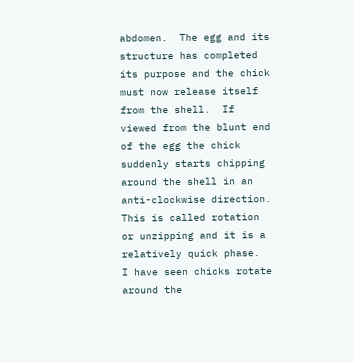abdomen.  The egg and its structure has completed its purpose and the chick must now release itself from the shell.  If viewed from the blunt end of the egg the chick suddenly starts chipping around the shell in an anti-clockwise direction.  This is called rotation or unzipping and it is a relatively quick phase.  I have seen chicks rotate around the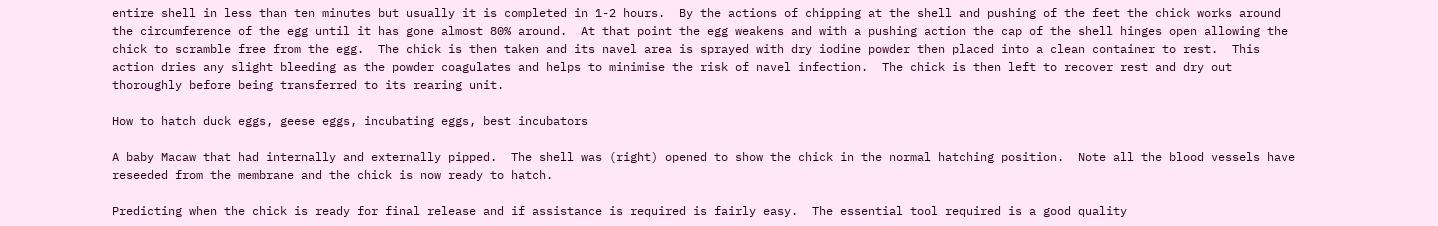entire shell in less than ten minutes but usually it is completed in 1-2 hours.  By the actions of chipping at the shell and pushing of the feet the chick works around the circumference of the egg until it has gone almost 80% around.  At that point the egg weakens and with a pushing action the cap of the shell hinges open allowing the chick to scramble free from the egg.  The chick is then taken and its navel area is sprayed with dry iodine powder then placed into a clean container to rest.  This action dries any slight bleeding as the powder coagulates and helps to minimise the risk of navel infection.  The chick is then left to recover rest and dry out thoroughly before being transferred to its rearing unit.

How to hatch duck eggs, geese eggs, incubating eggs, best incubators

A baby Macaw that had internally and externally pipped.  The shell was (right) opened to show the chick in the normal hatching position.  Note all the blood vessels have reseeded from the membrane and the chick is now ready to hatch.

Predicting when the chick is ready for final release and if assistance is required is fairly easy.  The essential tool required is a good quality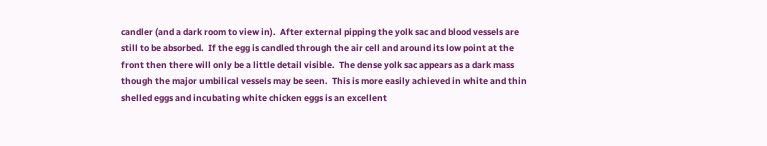candler (and a dark room to view in).  After external pipping the yolk sac and blood vessels are still to be absorbed.  If the egg is candled through the air cell and around its low point at the front then there will only be a little detail visible.  The dense yolk sac appears as a dark mass though the major umbilical vessels may be seen.  This is more easily achieved in white and thin shelled eggs and incubating white chicken eggs is an excellent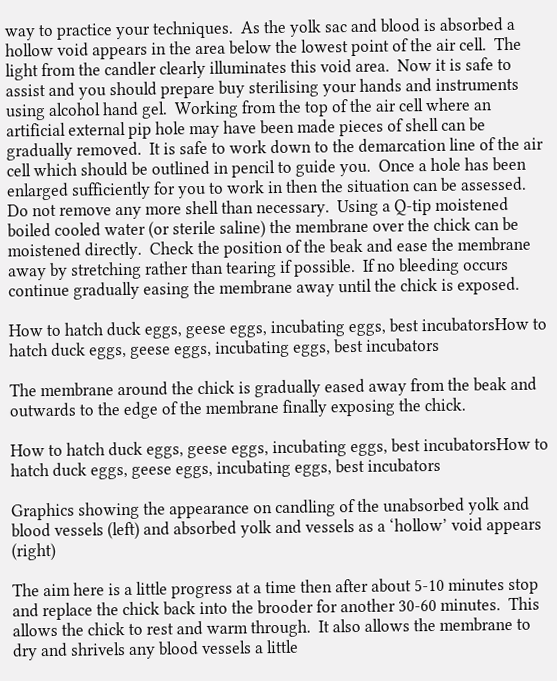way to practice your techniques.  As the yolk sac and blood is absorbed a hollow void appears in the area below the lowest point of the air cell.  The light from the candler clearly illuminates this void area.  Now it is safe to assist and you should prepare buy sterilising your hands and instruments using alcohol hand gel.  Working from the top of the air cell where an artificial external pip hole may have been made pieces of shell can be gradually removed.  It is safe to work down to the demarcation line of the air cell which should be outlined in pencil to guide you.  Once a hole has been enlarged sufficiently for you to work in then the situation can be assessed.  Do not remove any more shell than necessary.  Using a Q-tip moistened boiled cooled water (or sterile saline) the membrane over the chick can be moistened directly.  Check the position of the beak and ease the membrane away by stretching rather than tearing if possible.  If no bleeding occurs continue gradually easing the membrane away until the chick is exposed.

How to hatch duck eggs, geese eggs, incubating eggs, best incubatorsHow to hatch duck eggs, geese eggs, incubating eggs, best incubators

The membrane around the chick is gradually eased away from the beak and outwards to the edge of the membrane finally exposing the chick.

How to hatch duck eggs, geese eggs, incubating eggs, best incubatorsHow to hatch duck eggs, geese eggs, incubating eggs, best incubators

Graphics showing the appearance on candling of the unabsorbed yolk and blood vessels (left) and absorbed yolk and vessels as a ‘hollow’ void appears (right)

The aim here is a little progress at a time then after about 5-10 minutes stop and replace the chick back into the brooder for another 30-60 minutes.  This allows the chick to rest and warm through.  It also allows the membrane to dry and shrivels any blood vessels a little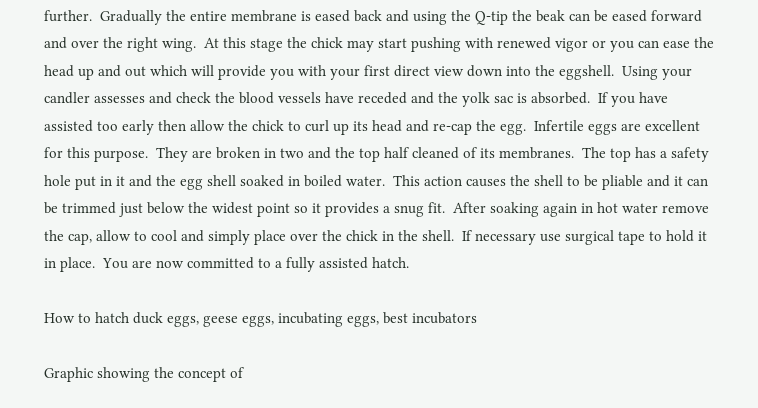further.  Gradually the entire membrane is eased back and using the Q-tip the beak can be eased forward and over the right wing.  At this stage the chick may start pushing with renewed vigor or you can ease the head up and out which will provide you with your first direct view down into the eggshell.  Using your candler assesses and check the blood vessels have receded and the yolk sac is absorbed.  If you have assisted too early then allow the chick to curl up its head and re-cap the egg.  Infertile eggs are excellent for this purpose.  They are broken in two and the top half cleaned of its membranes.  The top has a safety hole put in it and the egg shell soaked in boiled water.  This action causes the shell to be pliable and it can be trimmed just below the widest point so it provides a snug fit.  After soaking again in hot water remove the cap, allow to cool and simply place over the chick in the shell.  If necessary use surgical tape to hold it in place.  You are now committed to a fully assisted hatch.

How to hatch duck eggs, geese eggs, incubating eggs, best incubators

Graphic showing the concept of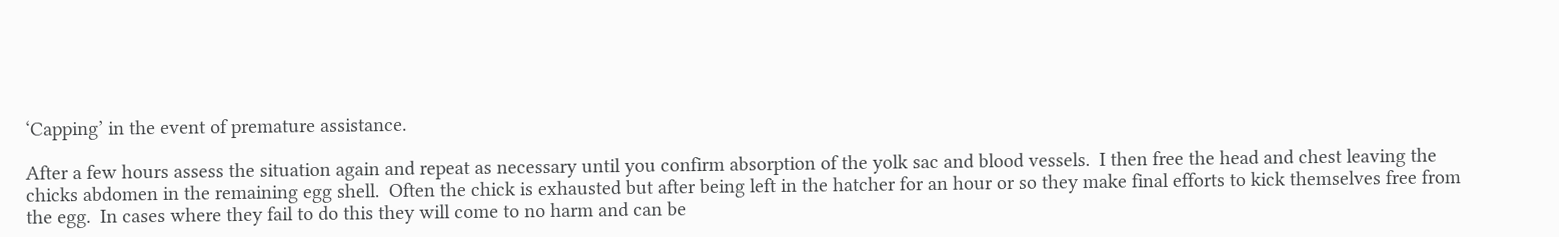‘Capping’ in the event of premature assistance.

After a few hours assess the situation again and repeat as necessary until you confirm absorption of the yolk sac and blood vessels.  I then free the head and chest leaving the chicks abdomen in the remaining egg shell.  Often the chick is exhausted but after being left in the hatcher for an hour or so they make final efforts to kick themselves free from the egg.  In cases where they fail to do this they will come to no harm and can be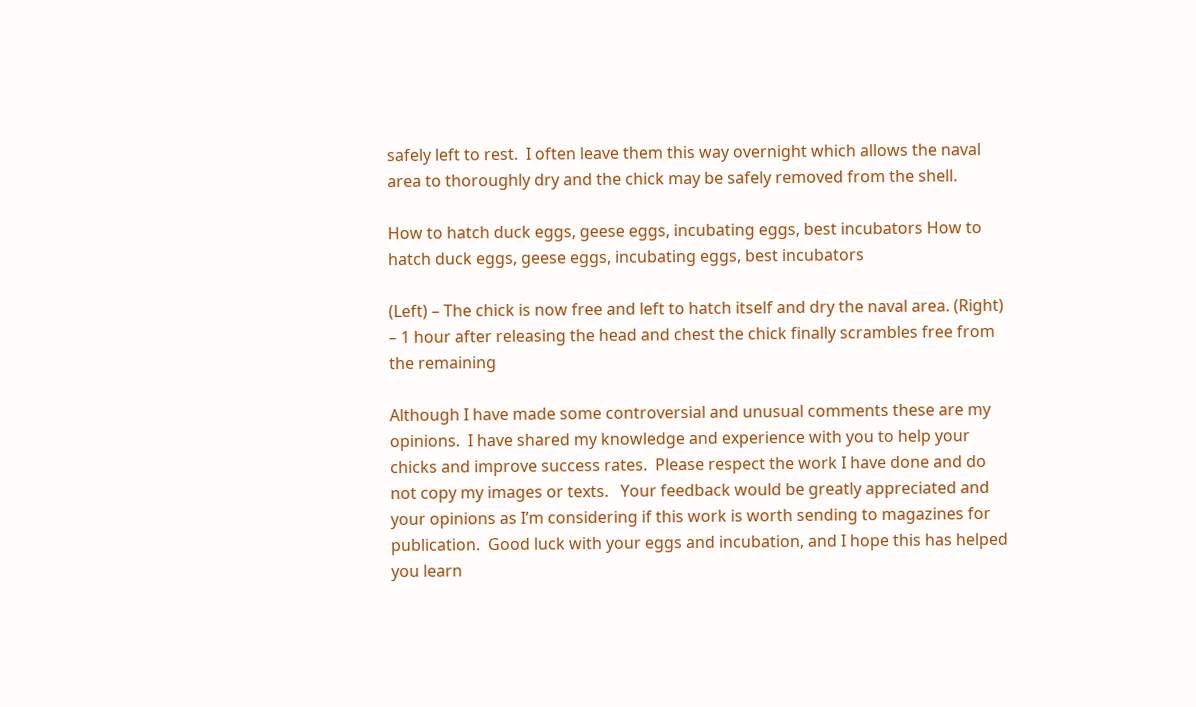safely left to rest.  I often leave them this way overnight which allows the naval area to thoroughly dry and the chick may be safely removed from the shell.

How to hatch duck eggs, geese eggs, incubating eggs, best incubators How to hatch duck eggs, geese eggs, incubating eggs, best incubators

(Left) – The chick is now free and left to hatch itself and dry the naval area. (Right) – 1 hour after releasing the head and chest the chick finally scrambles free from the remaining

Although I have made some controversial and unusual comments these are my opinions.  I have shared my knowledge and experience with you to help your chicks and improve success rates.  Please respect the work I have done and do not copy my images or texts.   Your feedback would be greatly appreciated and your opinions as I’m considering if this work is worth sending to magazines for publication.  Good luck with your eggs and incubation, and I hope this has helped you learn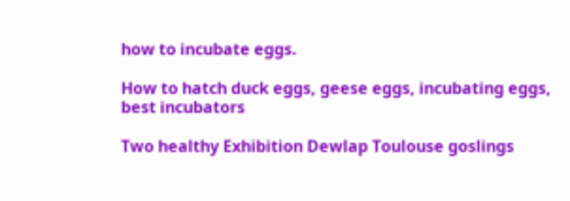how to incubate eggs.

How to hatch duck eggs, geese eggs, incubating eggs, best incubators

Two healthy Exhibition Dewlap Toulouse goslings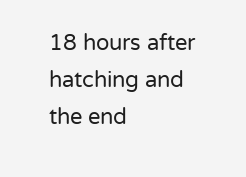18 hours after hatching and the end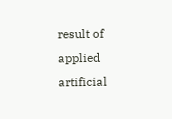result of applied artificial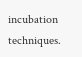incubation techniques.